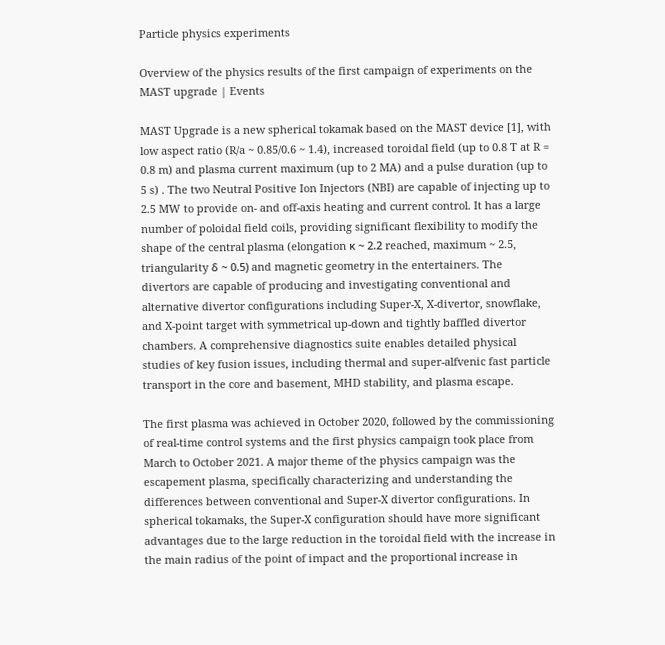Particle physics experiments

Overview of the physics results of the first campaign of experiments on the MAST upgrade | Events

MAST Upgrade is a new spherical tokamak based on the MAST device [1], with low aspect ratio (R/a ~ 0.85/0.6 ~ 1.4), increased toroidal field (up to 0.8 T at R = 0.8 m) and plasma current maximum (up to 2 MA) and a pulse duration (up to 5 s) . The two Neutral Positive Ion Injectors (NBI) are capable of injecting up to 2.5 MW to provide on- and off-axis heating and current control. It has a large number of poloidal field coils, providing significant flexibility to modify the shape of the central plasma (elongation κ ~ 2.2 reached, maximum ~ 2.5, triangularity δ ~ 0.5) and magnetic geometry in the entertainers. The divertors are capable of producing and investigating conventional and alternative divertor configurations including Super-X, X-divertor, snowflake, and X-point target with symmetrical up-down and tightly baffled divertor chambers. A comprehensive diagnostics suite enables detailed physical studies of key fusion issues, including thermal and super-alfvenic fast particle transport in the core and basement, MHD stability, and plasma escape.

The first plasma was achieved in October 2020, followed by the commissioning of real-time control systems and the first physics campaign took place from March to October 2021. A major theme of the physics campaign was the escapement plasma, specifically characterizing and understanding the differences between conventional and Super-X divertor configurations. In spherical tokamaks, the Super-X configuration should have more significant advantages due to the large reduction in the toroidal field with the increase in the main radius of the point of impact and the proportional increase in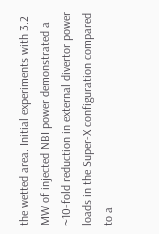the wetted area. Initial experiments with 3.2 MW of injected NBI power demonstrated a ~10-fold reduction in external divertor power loads in the Super-X configuration compared to a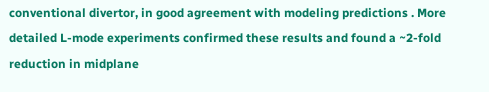conventional divertor, in good agreement with modeling predictions . More detailed L-mode experiments confirmed these results and found a ~2-fold reduction in midplane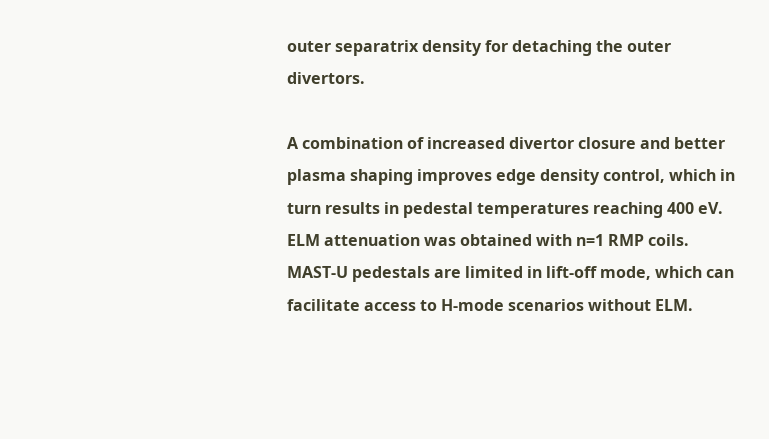outer separatrix density for detaching the outer divertors.

A combination of increased divertor closure and better plasma shaping improves edge density control, which in turn results in pedestal temperatures reaching 400 eV. ELM attenuation was obtained with n=1 RMP coils. MAST-U pedestals are limited in lift-off mode, which can facilitate access to H-mode scenarios without ELM.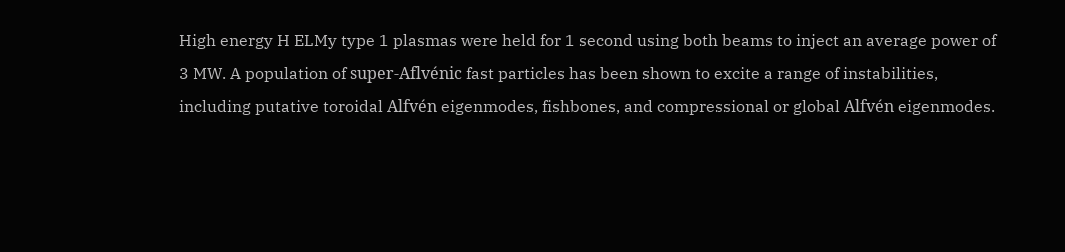High energy H ELMy type 1 plasmas were held for 1 second using both beams to inject an average power of 3 MW. A population of super-Aflvénic fast particles has been shown to excite a range of instabilities, including putative toroidal Alfvén eigenmodes, fishbones, and compressional or global Alfvén eigenmodes.